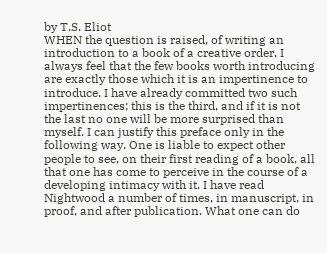by T.S. Eliot
WHEN the question is raised, of writing an introduction to a book of a creative order, I always feel that the few books worth introducing are exactly those which it is an impertinence to introduce. I have already committed two such impertinences; this is the third, and if it is not the last no one will be more surprised than myself. I can justify this preface only in the following way. One is liable to expect other people to see, on their first reading of a book, all that one has come to perceive in the course of a developing intimacy with it. I have read Nightwood a number of times, in manuscript, in proof, and after publication. What one can do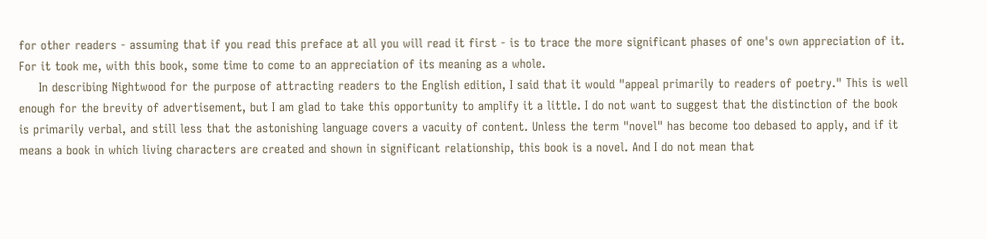for other readers - assuming that if you read this preface at all you will read it first - is to trace the more significant phases of one's own appreciation of it. For it took me, with this book, some time to come to an appreciation of its meaning as a whole.
     In describing Nightwood for the purpose of attracting readers to the English edition, I said that it would "appeal primarily to readers of poetry." This is well enough for the brevity of advertisement, but I am glad to take this opportunity to amplify it a little. I do not want to suggest that the distinction of the book is primarily verbal, and still less that the astonishing language covers a vacuity of content. Unless the term "novel" has become too debased to apply, and if it means a book in which living characters are created and shown in significant relationship, this book is a novel. And I do not mean that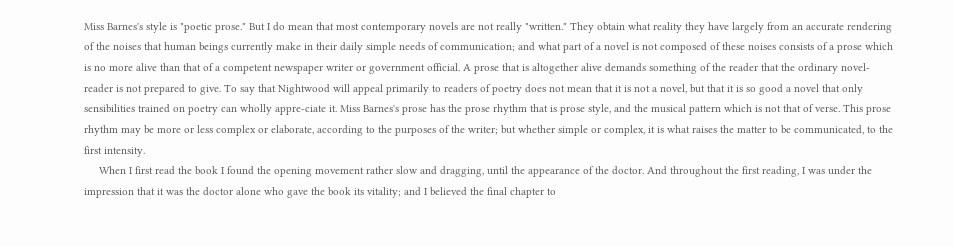Miss Barnes's style is "poetic prose." But I do mean that most contemporary novels are not really "written." They obtain what reality they have largely from an accurate rendering of the noises that human beings currently make in their daily simple needs of communication; and what part of a novel is not composed of these noises consists of a prose which is no more alive than that of a competent newspaper writer or government official. A prose that is altogether alive demands something of the reader that the ordinary novel-reader is not prepared to give. To say that Nightwood will appeal primarily to readers of poetry does not mean that it is not a novel, but that it is so good a novel that only sensibilities trained on poetry can wholly appre-ciate it. Miss Barnes's prose has the prose rhythm that is prose style, and the musical pattern which is not that of verse. This prose rhythm may be more or less complex or elaborate, according to the purposes of the writer; but whether simple or complex, it is what raises the matter to be communicated, to the first intensity.
     When I first read the book I found the opening movement rather slow and dragging, until the appearance of the doctor. And throughout the first reading, I was under the impression that it was the doctor alone who gave the book its vitality; and I believed the final chapter to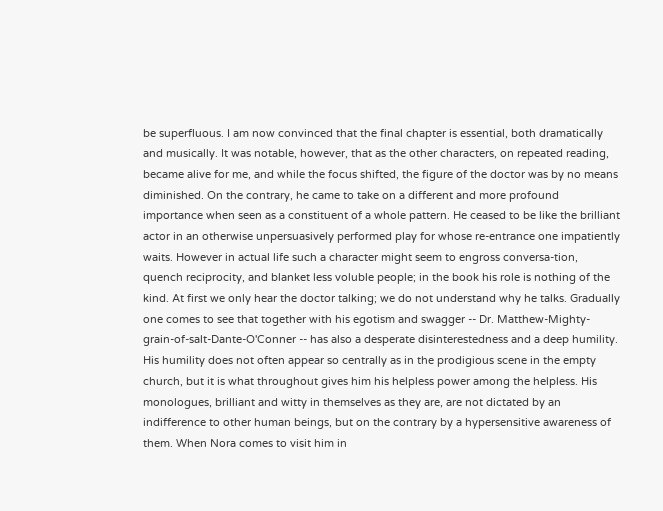be superfluous. I am now convinced that the final chapter is essential, both dramatically and musically. It was notable, however, that as the other characters, on repeated reading, became alive for me, and while the focus shifted, the figure of the doctor was by no means diminished. On the contrary, he came to take on a different and more profound importance when seen as a constituent of a whole pattern. He ceased to be like the brilliant actor in an otherwise unpersuasively performed play for whose re-entrance one impatiently waits. However in actual life such a character might seem to engross conversa-tion, quench reciprocity, and blanket less voluble people; in the book his role is nothing of the kind. At first we only hear the doctor talking; we do not understand why he talks. Gradually one comes to see that together with his egotism and swagger -- Dr. Matthew-Mighty-grain-of-salt-Dante-O'Conner -- has also a desperate disinterestedness and a deep humility. His humility does not often appear so centrally as in the prodigious scene in the empty church, but it is what throughout gives him his helpless power among the helpless. His monologues, brilliant and witty in themselves as they are, are not dictated by an indifference to other human beings, but on the contrary by a hypersensitive awareness of them. When Nora comes to visit him in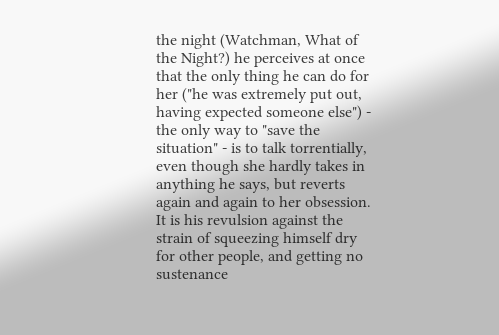the night (Watchman, What of the Night?) he perceives at once that the only thing he can do for her ("he was extremely put out, having expected someone else") - the only way to "save the situation" - is to talk torrentially, even though she hardly takes in anything he says, but reverts again and again to her obsession. It is his revulsion against the strain of squeezing himself dry for other people, and getting no sustenance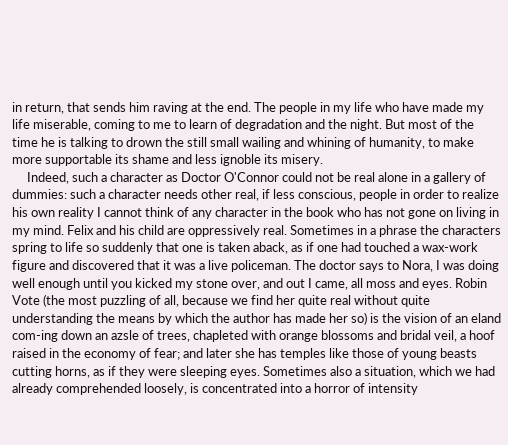in return, that sends him raving at the end. The people in my life who have made my life miserable, coming to me to learn of degradation and the night. But most of the time he is talking to drown the still small wailing and whining of humanity, to make more supportable its shame and less ignoble its misery.
     Indeed, such a character as Doctor O'Connor could not be real alone in a gallery of dummies: such a character needs other real, if less conscious, people in order to realize his own reality I cannot think of any character in the book who has not gone on living in my mind. Felix and his child are oppressively real. Sometimes in a phrase the characters spring to life so suddenly that one is taken aback, as if one had touched a wax-work figure and discovered that it was a live policeman. The doctor says to Nora, I was doing well enough until you kicked my stone over, and out I came, all moss and eyes. Robin Vote (the most puzzling of all, because we find her quite real without quite understanding the means by which the author has made her so) is the vision of an eland com-ing down an azsle of trees, chapleted with orange blossoms and bridal veil, a hoof raised in the economy of fear; and later she has temples like those of young beasts cutting horns, as if they were sleeping eyes. Sometimes also a situation, which we had already comprehended loosely, is concentrated into a horror of intensity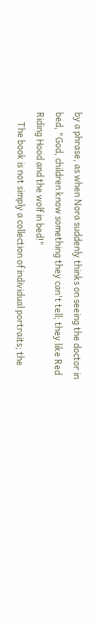by a phrase, as when Nora suddenly thinks on seeing the doctor in bed, "God, children know something they can't tell; they like Red Riding Hood and the wolf in bed!"
     The book is not simply a collection of individual portraits; the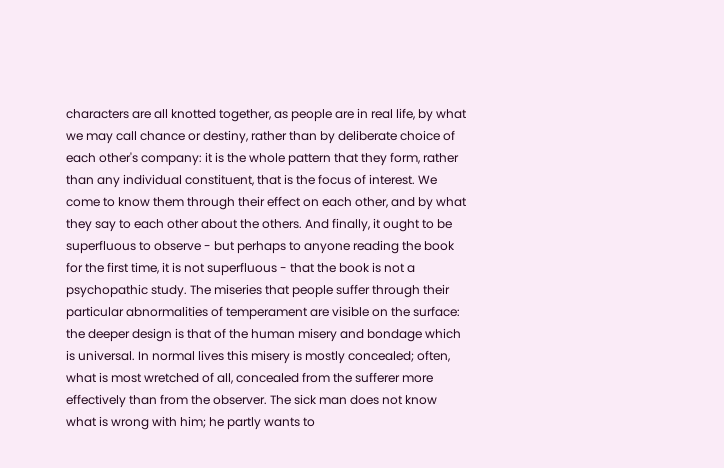characters are all knotted together, as people are in real life, by what we may call chance or destiny, rather than by deliberate choice of each other's company: it is the whole pattern that they form, rather than any individual constituent, that is the focus of interest. We come to know them through their effect on each other, and by what they say to each other about the others. And finally, it ought to be superfluous to observe - but perhaps to anyone reading the book for the first time, it is not superfluous - that the book is not a psychopathic study. The miseries that people suffer through their particular abnormalities of temperament are visible on the surface: the deeper design is that of the human misery and bondage which is universal. In normal lives this misery is mostly concealed; often, what is most wretched of all, concealed from the sufferer more effectively than from the observer. The sick man does not know what is wrong with him; he partly wants to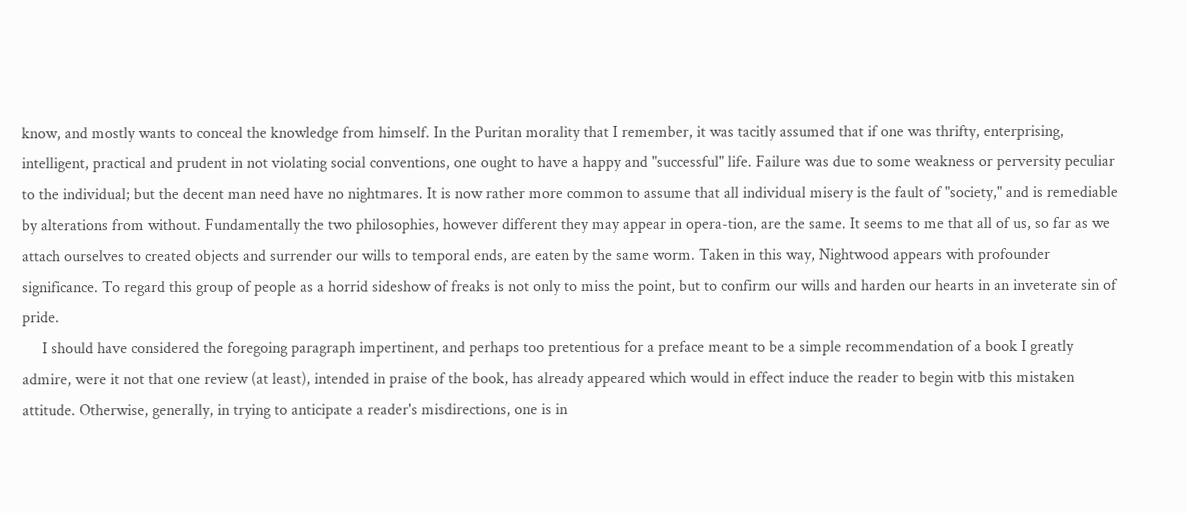know, and mostly wants to conceal the knowledge from himself. In the Puritan morality that I remember, it was tacitly assumed that if one was thrifty, enterprising, intelligent, practical and prudent in not violating social conventions, one ought to have a happy and "successful" life. Failure was due to some weakness or perversity peculiar to the individual; but the decent man need have no nightmares. It is now rather more common to assume that all individual misery is the fault of "society," and is remediable by alterations from without. Fundamentally the two philosophies, however different they may appear in opera-tion, are the same. It seems to me that all of us, so far as we attach ourselves to created objects and surrender our wills to temporal ends, are eaten by the same worm. Taken in this way, Nightwood appears with profounder significance. To regard this group of people as a horrid sideshow of freaks is not only to miss the point, but to confirm our wills and harden our hearts in an inveterate sin of pride.
     I should have considered the foregoing paragraph impertinent, and perhaps too pretentious for a preface meant to be a simple recommendation of a book I greatly admire, were it not that one review (at least), intended in praise of the book, has already appeared which would in effect induce the reader to begin witb this mistaken attitude. Otherwise, generally, in trying to anticipate a reader's misdirections, one is in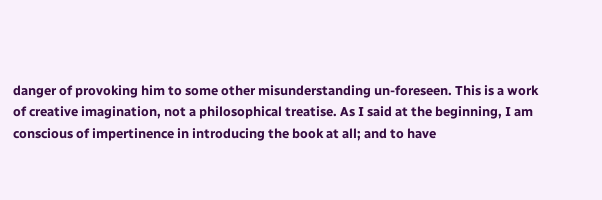danger of provoking him to some other misunderstanding un-foreseen. This is a work of creative imagination, not a philosophical treatise. As I said at the beginning, I am conscious of impertinence in introducing the book at all; and to have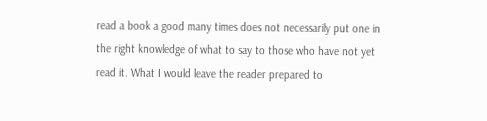read a book a good many times does not necessarily put one in the right knowledge of what to say to those who have not yet read it. What I would leave the reader prepared to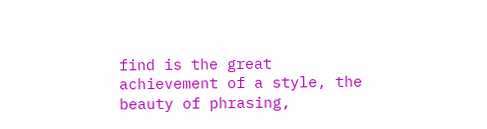find is the great achievement of a style, the beauty of phrasing,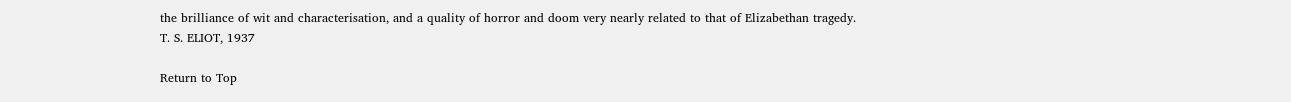the brilliance of wit and characterisation, and a quality of horror and doom very nearly related to that of Elizabethan tragedy.
T. S. ELIOT, 1937

Return to Top